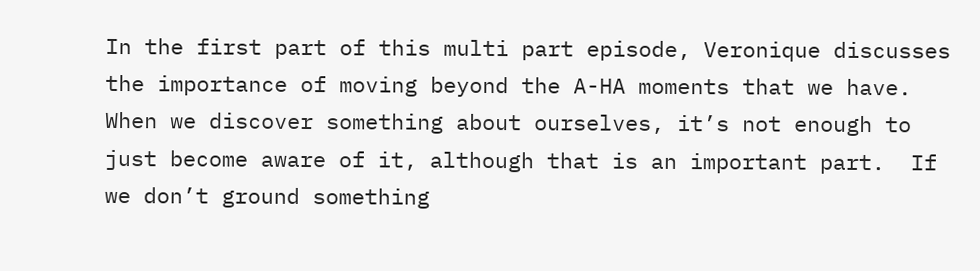In the first part of this multi part episode, Veronique discusses the importance of moving beyond the A-HA moments that we have.  When we discover something about ourselves, it’s not enough to just become aware of it, although that is an important part.  If we don’t ground something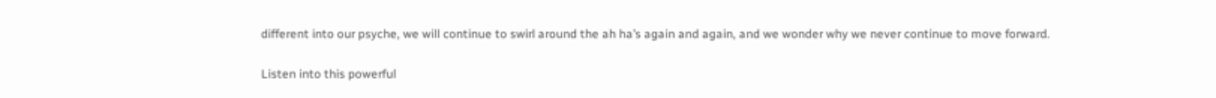different into our psyche, we will continue to swirl around the ah ha’s again and again, and we wonder why we never continue to move forward.

Listen into this powerful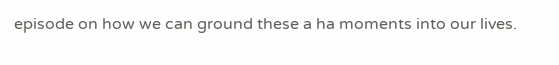episode on how we can ground these a ha moments into our lives.